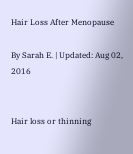Hair Loss After Menopause

By Sarah E. | Updated: Aug 02, 2016


Hair loss or thinning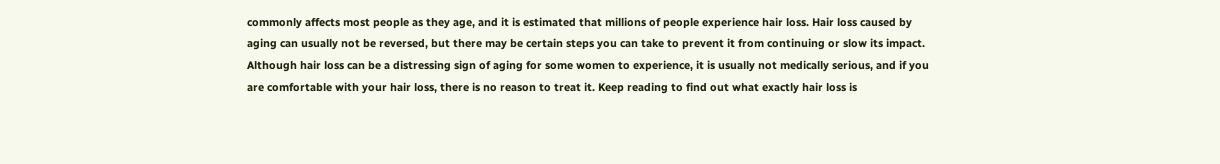commonly affects most people as they age, and it is estimated that millions of people experience hair loss. Hair loss caused by aging can usually not be reversed, but there may be certain steps you can take to prevent it from continuing or slow its impact. Although hair loss can be a distressing sign of aging for some women to experience, it is usually not medically serious, and if you are comfortable with your hair loss, there is no reason to treat it. Keep reading to find out what exactly hair loss is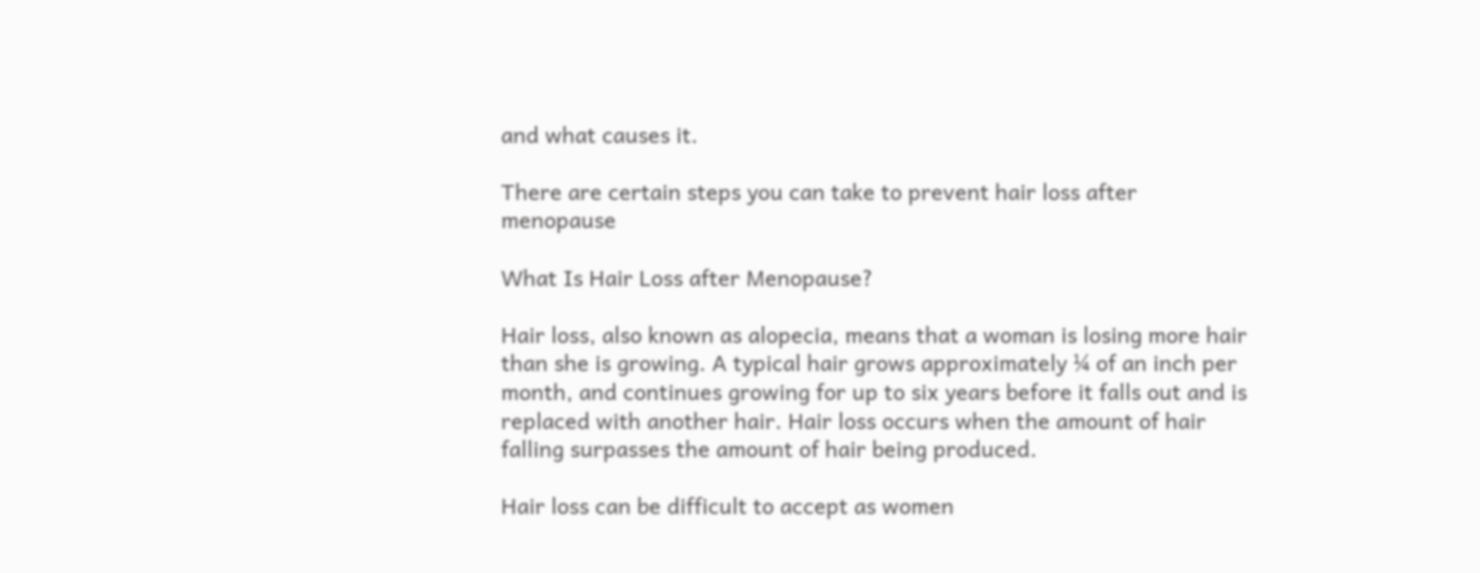and what causes it.

There are certain steps you can take to prevent hair loss after menopause

What Is Hair Loss after Menopause?

Hair loss, also known as alopecia, means that a woman is losing more hair than she is growing. A typical hair grows approximately ¼ of an inch per month, and continues growing for up to six years before it falls out and is replaced with another hair. Hair loss occurs when the amount of hair falling surpasses the amount of hair being produced.

Hair loss can be difficult to accept as women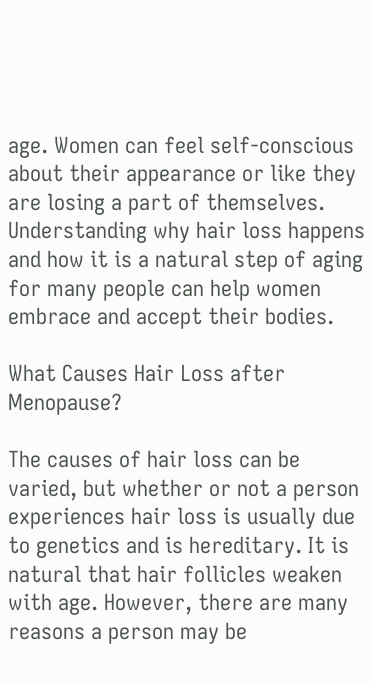age. Women can feel self-conscious about their appearance or like they are losing a part of themselves. Understanding why hair loss happens and how it is a natural step of aging for many people can help women embrace and accept their bodies.

What Causes Hair Loss after Menopause?

The causes of hair loss can be varied, but whether or not a person experiences hair loss is usually due to genetics and is hereditary. It is natural that hair follicles weaken with age. However, there are many reasons a person may be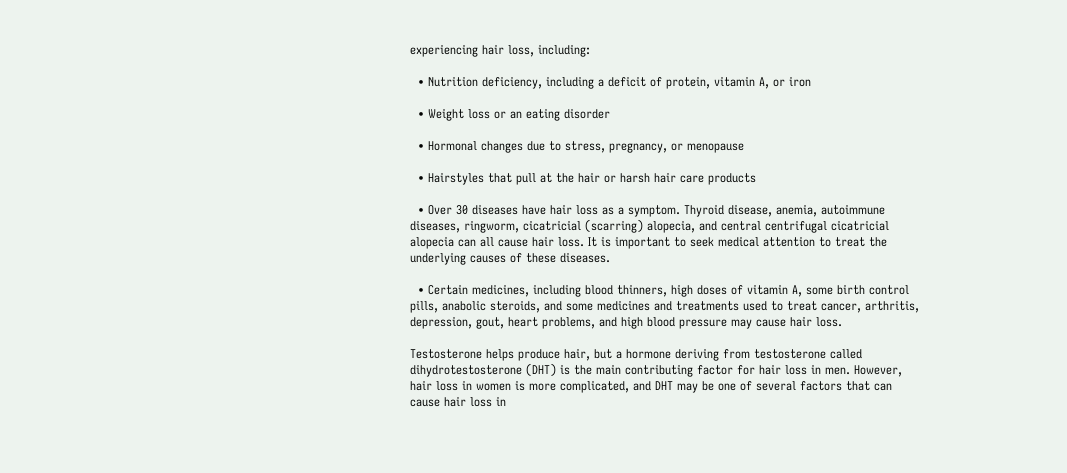experiencing hair loss, including:

  • Nutrition deficiency, including a deficit of protein, vitamin A, or iron

  • Weight loss or an eating disorder

  • Hormonal changes due to stress, pregnancy, or menopause

  • Hairstyles that pull at the hair or harsh hair care products

  • Over 30 diseases have hair loss as a symptom. Thyroid disease, anemia, autoimmune diseases, ringworm, cicatricial (scarring) alopecia, and central centrifugal cicatricial alopecia can all cause hair loss. It is important to seek medical attention to treat the underlying causes of these diseases.

  • Certain medicines, including blood thinners, high doses of vitamin A, some birth control pills, anabolic steroids, and some medicines and treatments used to treat cancer, arthritis, depression, gout, heart problems, and high blood pressure may cause hair loss.

Testosterone helps produce hair, but a hormone deriving from testosterone called dihydrotestosterone (DHT) is the main contributing factor for hair loss in men. However, hair loss in women is more complicated, and DHT may be one of several factors that can cause hair loss in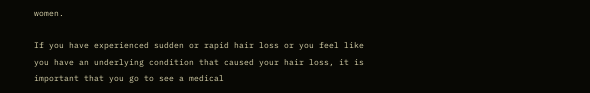women.

If you have experienced sudden or rapid hair loss or you feel like you have an underlying condition that caused your hair loss, it is important that you go to see a medical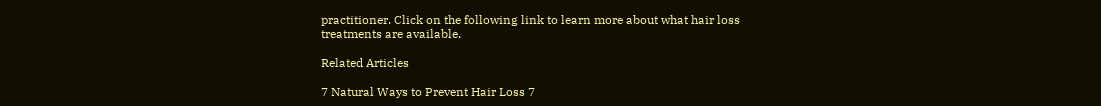practitioner. Click on the following link to learn more about what hair loss treatments are available.

Related Articles

7 Natural Ways to Prevent Hair Loss 7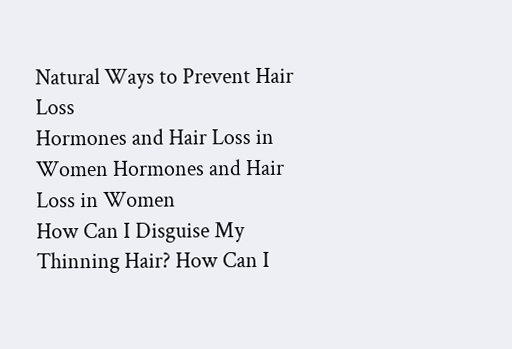Natural Ways to Prevent Hair Loss
Hormones and Hair Loss in Women Hormones and Hair Loss in Women
How Can I Disguise My Thinning Hair? How Can I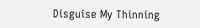Disguise My Thinning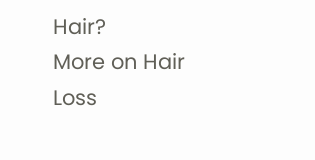Hair?
More on Hair Loss